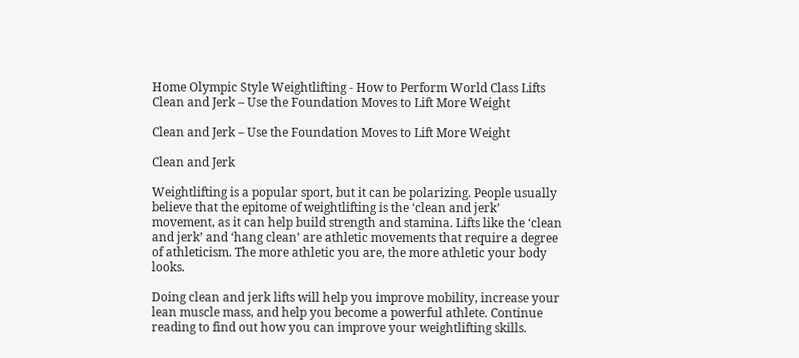Home Olympic Style Weightlifting - How to Perform World Class Lifts Clean and Jerk – Use the Foundation Moves to Lift More Weight

Clean and Jerk – Use the Foundation Moves to Lift More Weight

Clean and Jerk

Weightlifting is a popular sport, but it can be polarizing. People usually believe that the epitome of weightlifting is the ‘clean and jerk’ movement, as it can help build strength and stamina. Lifts like the ‘clean and jerk’ and ‘hang clean’ are athletic movements that require a degree of athleticism. The more athletic you are, the more athletic your body looks.

Doing clean and jerk lifts will help you improve mobility, increase your lean muscle mass, and help you become a powerful athlete. Continue reading to find out how you can improve your weightlifting skills.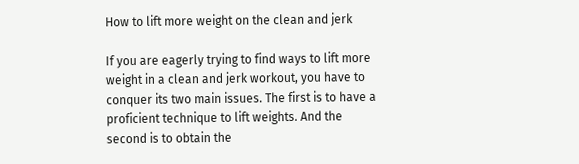How to lift more weight on the clean and jerk

If you are eagerly trying to find ways to lift more weight in a clean and jerk workout, you have to conquer its two main issues. The first is to have a proficient technique to lift weights. And the second is to obtain the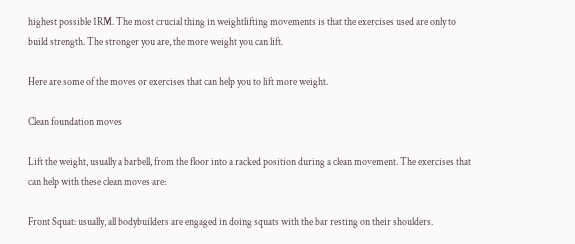highest possible 1RM. The most crucial thing in weightlifting movements is that the exercises used are only to build strength. The stronger you are, the more weight you can lift.

Here are some of the moves or exercises that can help you to lift more weight.

Clean foundation moves

Lift the weight, usually a barbell, from the floor into a racked position during a clean movement. The exercises that can help with these clean moves are:

Front Squat: usually, all bodybuilders are engaged in doing squats with the bar resting on their shoulders.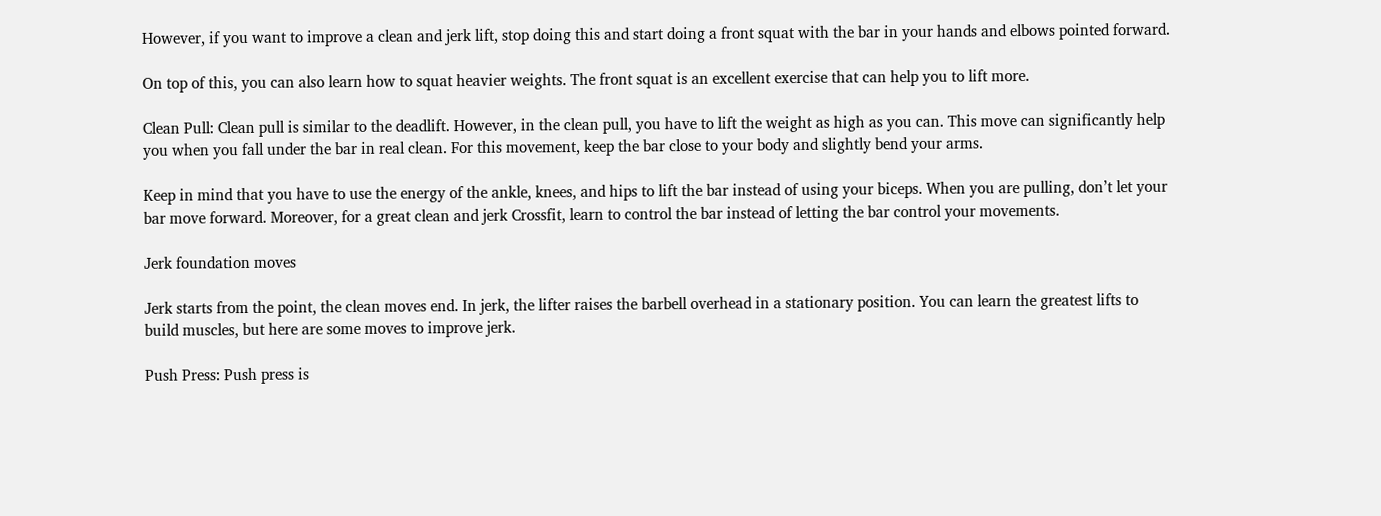However, if you want to improve a clean and jerk lift, stop doing this and start doing a front squat with the bar in your hands and elbows pointed forward.

On top of this, you can also learn how to squat heavier weights. The front squat is an excellent exercise that can help you to lift more.

Clean Pull: Clean pull is similar to the deadlift. However, in the clean pull, you have to lift the weight as high as you can. This move can significantly help you when you fall under the bar in real clean. For this movement, keep the bar close to your body and slightly bend your arms.

Keep in mind that you have to use the energy of the ankle, knees, and hips to lift the bar instead of using your biceps. When you are pulling, don’t let your bar move forward. Moreover, for a great clean and jerk Crossfit, learn to control the bar instead of letting the bar control your movements.

Jerk foundation moves

Jerk starts from the point, the clean moves end. In jerk, the lifter raises the barbell overhead in a stationary position. You can learn the greatest lifts to build muscles, but here are some moves to improve jerk.

Push Press: Push press is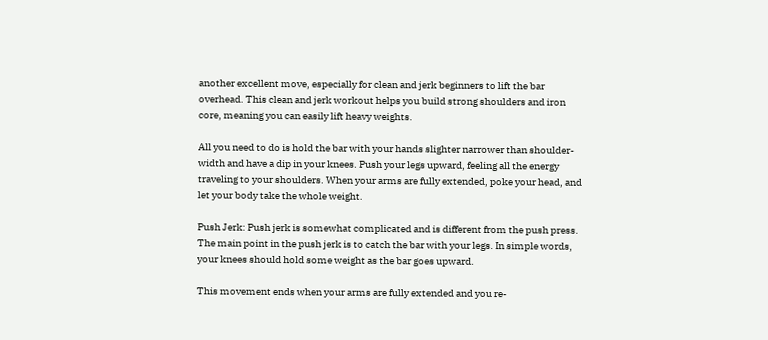another excellent move, especially for clean and jerk beginners to lift the bar overhead. This clean and jerk workout helps you build strong shoulders and iron core, meaning you can easily lift heavy weights.

All you need to do is hold the bar with your hands slighter narrower than shoulder-width and have a dip in your knees. Push your legs upward, feeling all the energy traveling to your shoulders. When your arms are fully extended, poke your head, and let your body take the whole weight.

Push Jerk: Push jerk is somewhat complicated and is different from the push press. The main point in the push jerk is to catch the bar with your legs. In simple words, your knees should hold some weight as the bar goes upward.

This movement ends when your arms are fully extended and you re-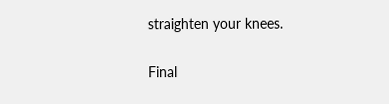straighten your knees.

Final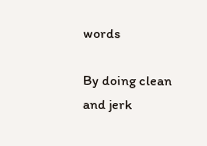words

By doing clean and jerk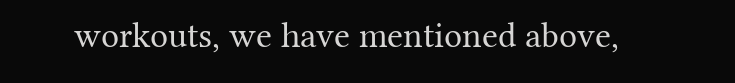workouts, we have mentioned above,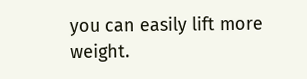you can easily lift more weight.